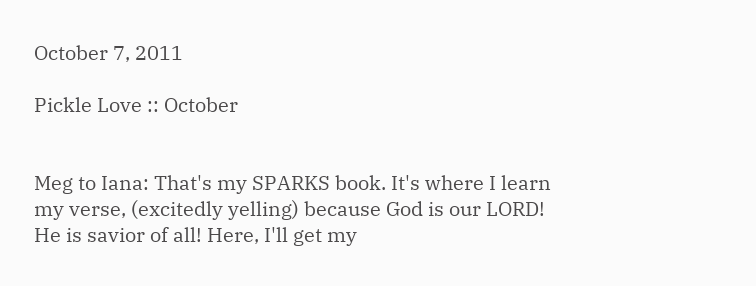October 7, 2011

Pickle Love :: October


Meg to Iana: That's my SPARKS book. It's where I learn my verse, (excitedly yelling) because God is our LORD! He is savior of all! Here, I'll get my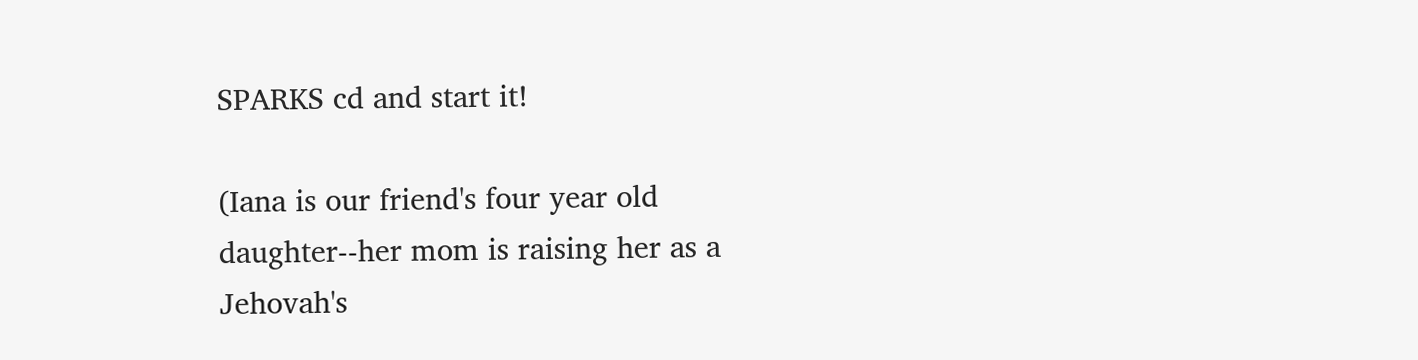SPARKS cd and start it!

(Iana is our friend's four year old daughter--her mom is raising her as a Jehovah's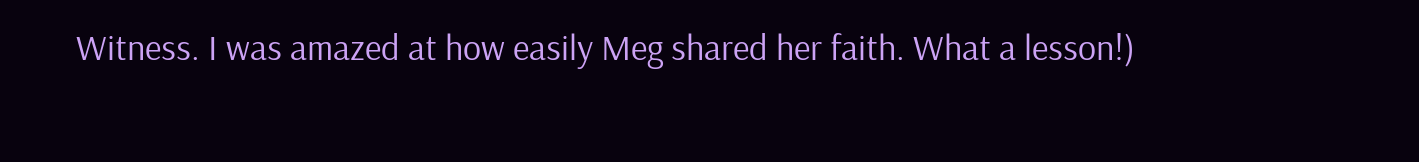Witness. I was amazed at how easily Meg shared her faith. What a lesson!)